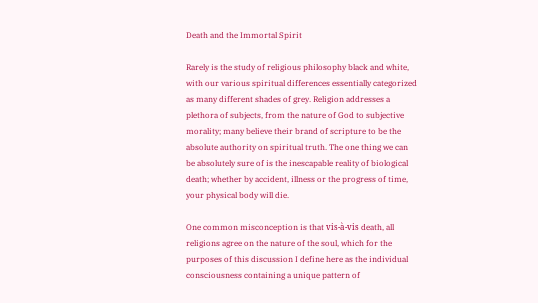Death and the Immortal Spirit

Rarely is the study of religious philosophy black and white, with our various spiritual differences essentially categorized as many different shades of grey. Religion addresses a plethora of subjects, from the nature of God to subjective morality; many believe their brand of scripture to be the absolute authority on spiritual truth. The one thing we can be absolutely sure of is the inescapable reality of biological death; whether by accident, illness or the progress of time, your physical body will die.

One common misconception is that vis-à-vis death, all religions agree on the nature of the soul, which for the purposes of this discussion I define here as the individual consciousness containing a unique pattern of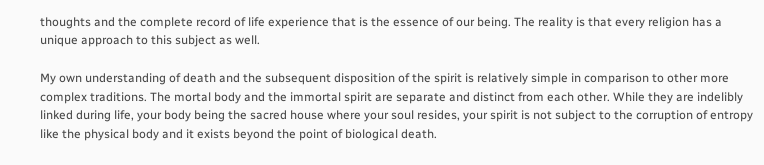thoughts and the complete record of life experience that is the essence of our being. The reality is that every religion has a unique approach to this subject as well.

My own understanding of death and the subsequent disposition of the spirit is relatively simple in comparison to other more complex traditions. The mortal body and the immortal spirit are separate and distinct from each other. While they are indelibly linked during life, your body being the sacred house where your soul resides, your spirit is not subject to the corruption of entropy like the physical body and it exists beyond the point of biological death.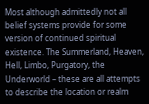Most although admittedly not all belief systems provide for some version of continued spiritual existence. The Summerland, Heaven, Hell, Limbo, Purgatory, the Underworld – these are all attempts to describe the location or realm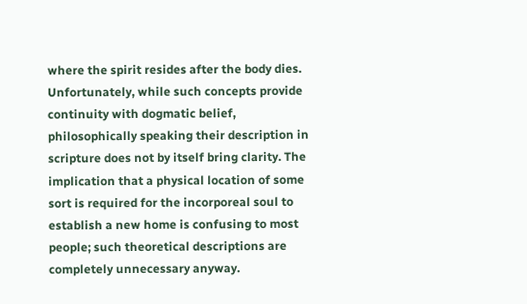where the spirit resides after the body dies. Unfortunately, while such concepts provide continuity with dogmatic belief, philosophically speaking their description in scripture does not by itself bring clarity. The implication that a physical location of some sort is required for the incorporeal soul to establish a new home is confusing to most people; such theoretical descriptions are completely unnecessary anyway.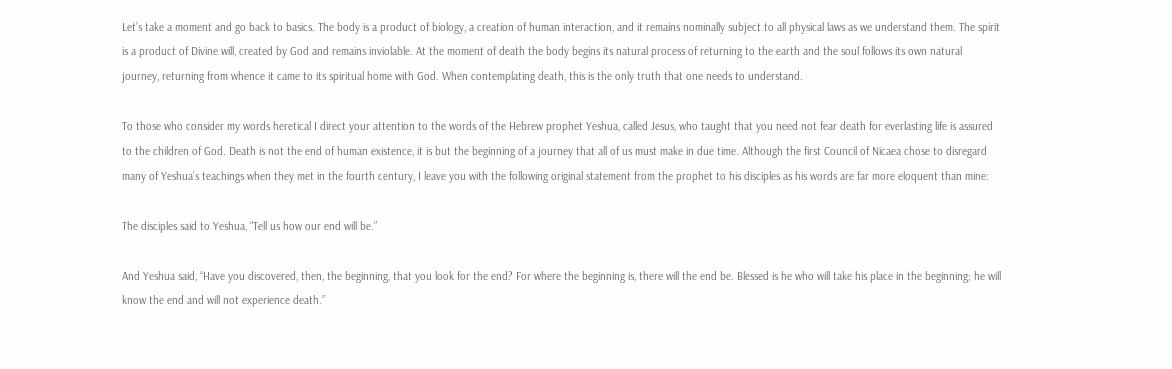Let’s take a moment and go back to basics. The body is a product of biology, a creation of human interaction, and it remains nominally subject to all physical laws as we understand them. The spirit is a product of Divine will, created by God and remains inviolable. At the moment of death the body begins its natural process of returning to the earth and the soul follows its own natural journey, returning from whence it came to its spiritual home with God. When contemplating death, this is the only truth that one needs to understand.

To those who consider my words heretical I direct your attention to the words of the Hebrew prophet Yeshua, called Jesus, who taught that you need not fear death for everlasting life is assured to the children of God. Death is not the end of human existence, it is but the beginning of a journey that all of us must make in due time. Although the first Council of Nicaea chose to disregard many of Yeshua’s teachings when they met in the fourth century, I leave you with the following original statement from the prophet to his disciples as his words are far more eloquent than mine:

The disciples said to Yeshua, “Tell us how our end will be.”

And Yeshua said, “Have you discovered, then, the beginning, that you look for the end? For where the beginning is, there will the end be. Blessed is he who will take his place in the beginning; he will know the end and will not experience death.”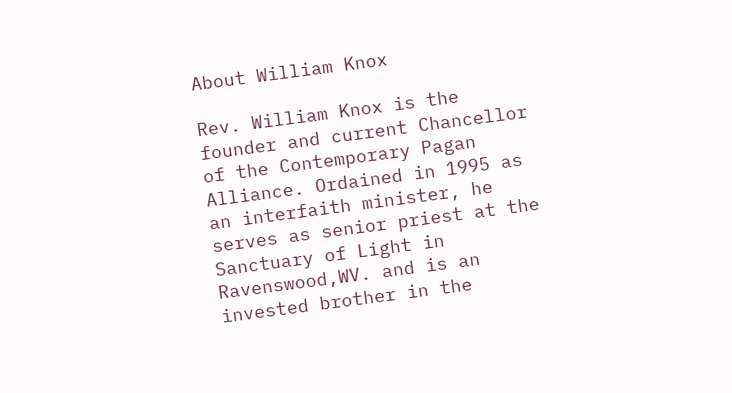About William Knox

Rev. William Knox is the founder and current Chancellor of the Contemporary Pagan Alliance. Ordained in 1995 as an interfaith minister, he serves as senior priest at the Sanctuary of Light in Ravenswood,WV. and is an invested brother in the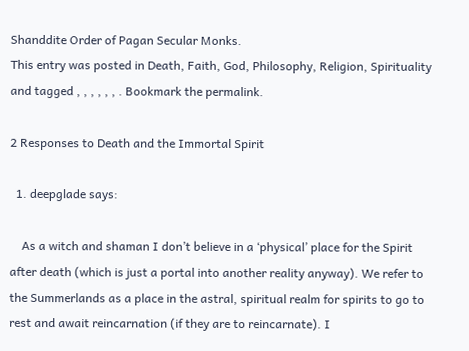Shanddite Order of Pagan Secular Monks.
This entry was posted in Death, Faith, God, Philosophy, Religion, Spirituality and tagged , , , , , , . Bookmark the permalink.

2 Responses to Death and the Immortal Spirit

  1. deepglade says:

    As a witch and shaman I don’t believe in a ‘physical’ place for the Spirit after death (which is just a portal into another reality anyway). We refer to the Summerlands as a place in the astral, spiritual realm for spirits to go to rest and await reincarnation (if they are to reincarnate). I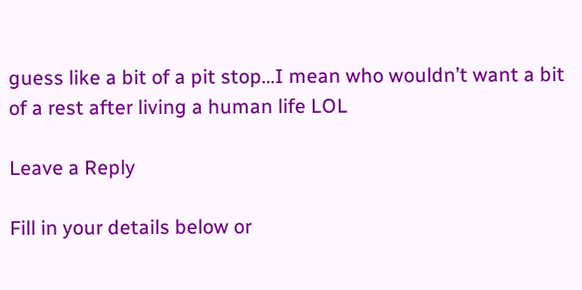guess like a bit of a pit stop…I mean who wouldn’t want a bit of a rest after living a human life LOL

Leave a Reply

Fill in your details below or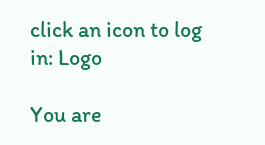click an icon to log in: Logo

You are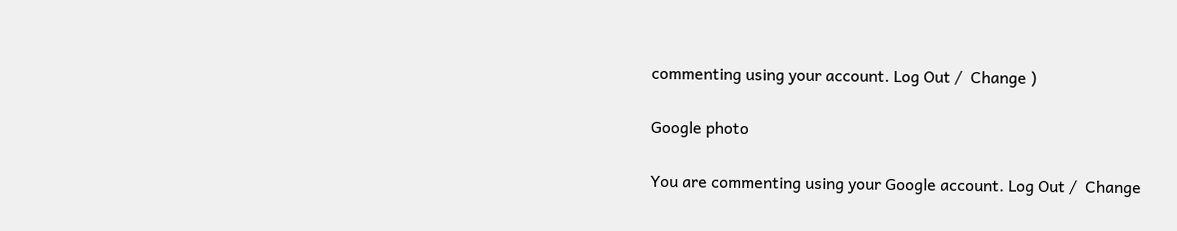commenting using your account. Log Out /  Change )

Google photo

You are commenting using your Google account. Log Out /  Change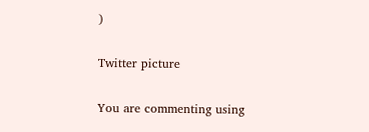)

Twitter picture

You are commenting using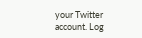your Twitter account. Log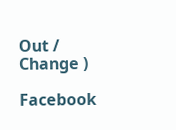Out /  Change )

Facebook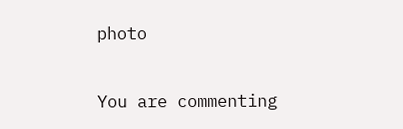photo

You are commenting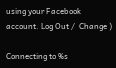using your Facebook account. Log Out /  Change )

Connecting to %s